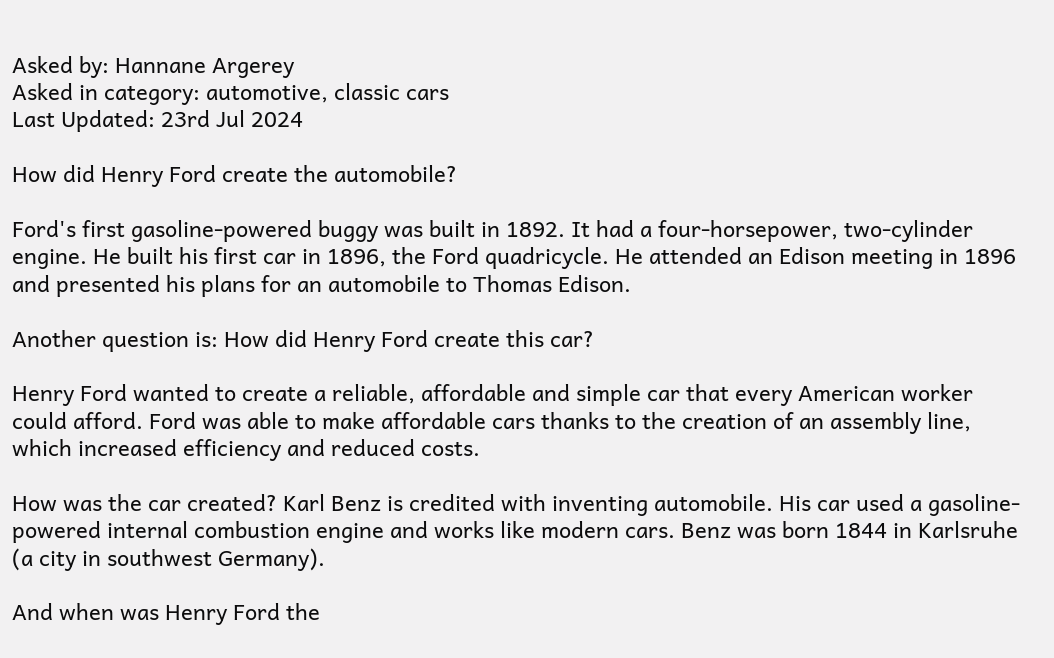Asked by: Hannane Argerey
Asked in category: automotive, classic cars
Last Updated: 23rd Jul 2024

How did Henry Ford create the automobile?

Ford's first gasoline-powered buggy was built in 1892. It had a four-horsepower, two-cylinder engine. He built his first car in 1896, the Ford quadricycle. He attended an Edison meeting in 1896 and presented his plans for an automobile to Thomas Edison.

Another question is: How did Henry Ford create this car?

Henry Ford wanted to create a reliable, affordable and simple car that every American worker could afford. Ford was able to make affordable cars thanks to the creation of an assembly line, which increased efficiency and reduced costs.

How was the car created? Karl Benz is credited with inventing automobile. His car used a gasoline-powered internal combustion engine and works like modern cars. Benz was born 1844 in Karlsruhe (a city in southwest Germany).

And when was Henry Ford the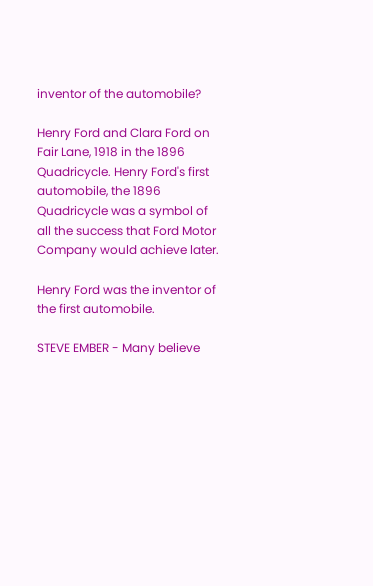inventor of the automobile?

Henry Ford and Clara Ford on Fair Lane, 1918 in the 1896 Quadricycle. Henry Ford's first automobile, the 1896 Quadricycle was a symbol of all the success that Ford Motor Company would achieve later.

Henry Ford was the inventor of the first automobile.

STEVE EMBER - Many believe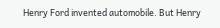Henry Ford invented automobile. But Henry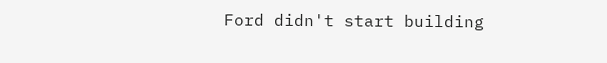Ford didn't start building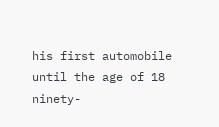his first automobile until the age of 18 ninety-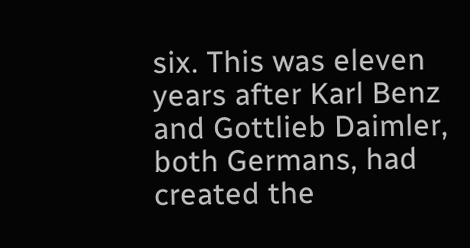six. This was eleven years after Karl Benz and Gottlieb Daimler, both Germans, had created the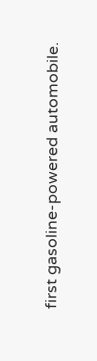first gasoline-powered automobile.